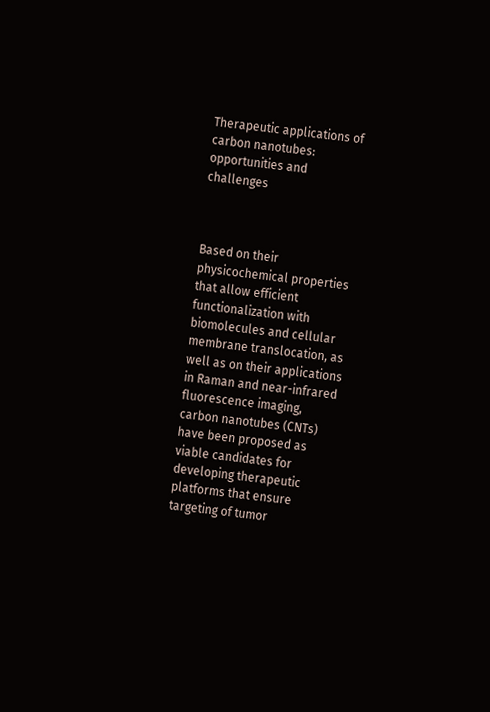Therapeutic applications of carbon nanotubes: opportunities and challenges



Based on their physicochemical properties that allow efficient functionalization with biomolecules and cellular membrane translocation, as well as on their applications in Raman and near-infrared fluorescence imaging, carbon nanotubes (CNTs) have been proposed as viable candidates for developing therapeutic platforms that ensure targeting of tumor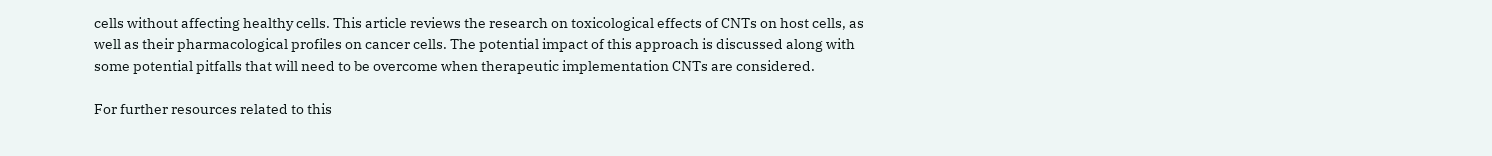cells without affecting healthy cells. This article reviews the research on toxicological effects of CNTs on host cells, as well as their pharmacological profiles on cancer cells. The potential impact of this approach is discussed along with some potential pitfalls that will need to be overcome when therapeutic implementation CNTs are considered.

For further resources related to this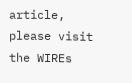article, please visit the WIREs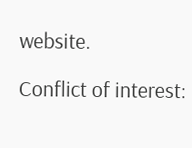website.

Conflict of interest: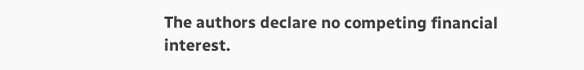The authors declare no competing financial interest.